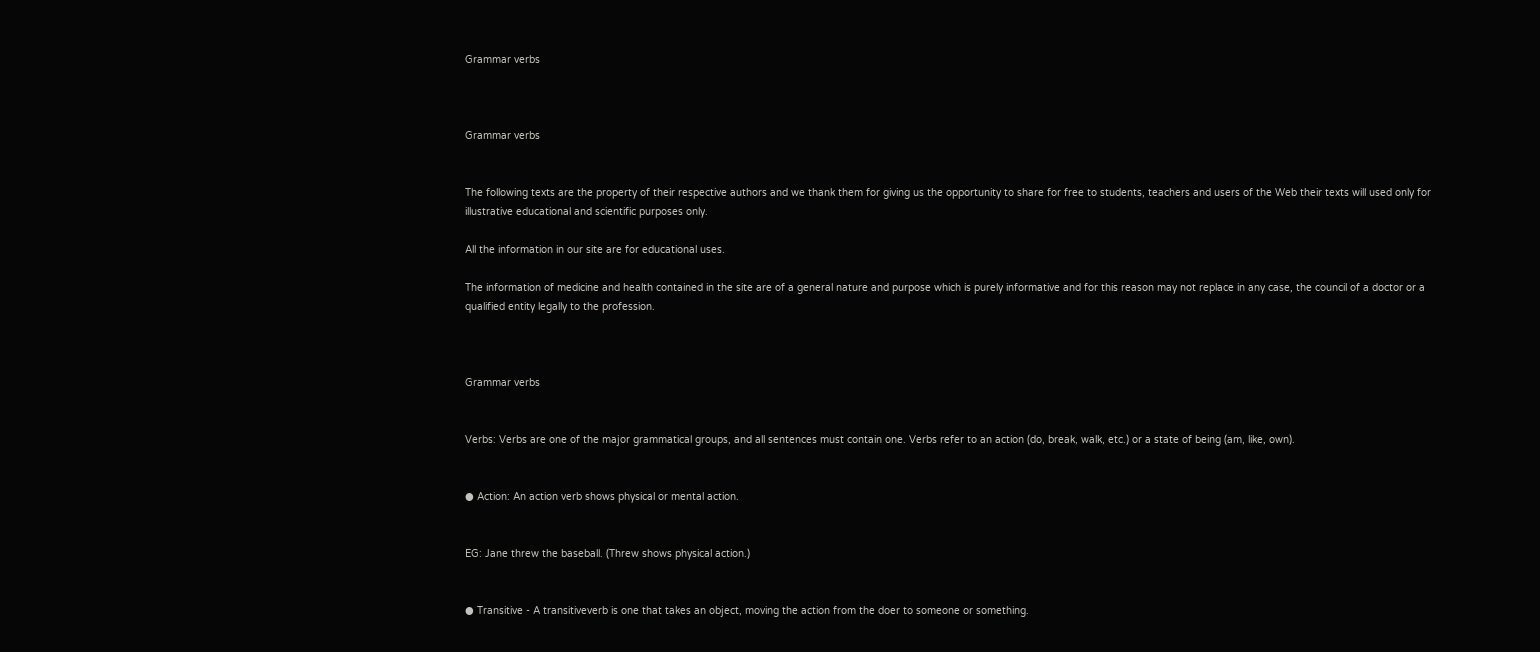Grammar verbs



Grammar verbs


The following texts are the property of their respective authors and we thank them for giving us the opportunity to share for free to students, teachers and users of the Web their texts will used only for illustrative educational and scientific purposes only.

All the information in our site are for educational uses.

The information of medicine and health contained in the site are of a general nature and purpose which is purely informative and for this reason may not replace in any case, the council of a doctor or a qualified entity legally to the profession.



Grammar verbs


Verbs: Verbs are one of the major grammatical groups, and all sentences must contain one. Verbs refer to an action (do, break, walk, etc.) or a state of being (am, like, own).


● Action: An action verb shows physical or mental action.


EG: Jane threw the baseball. (Threw shows physical action.)


● Transitive - A transitiveverb is one that takes an object, moving the action from the doer to someone or something.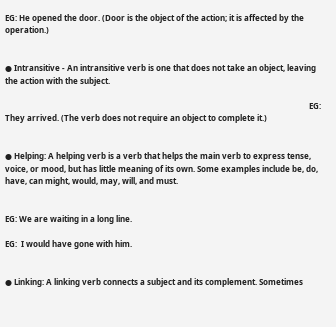EG: He opened the door. (Door is the object of the action; it is affected by the operation.)


● Intransitive - An intransitive verb is one that does not take an object, leaving the action with the subject.

                                                                                                                                                        EG: They arrived. (The verb does not require an object to complete it.)


● Helping: A helping verb is a verb that helps the main verb to express tense, voice, or mood, but has little meaning of its own. Some examples include be, do, have, can might, would, may, will, and must.


EG: We are waiting in a long line.

EG:  I would have gone with him.


● Linking: A linking verb connects a subject and its complement. Sometimes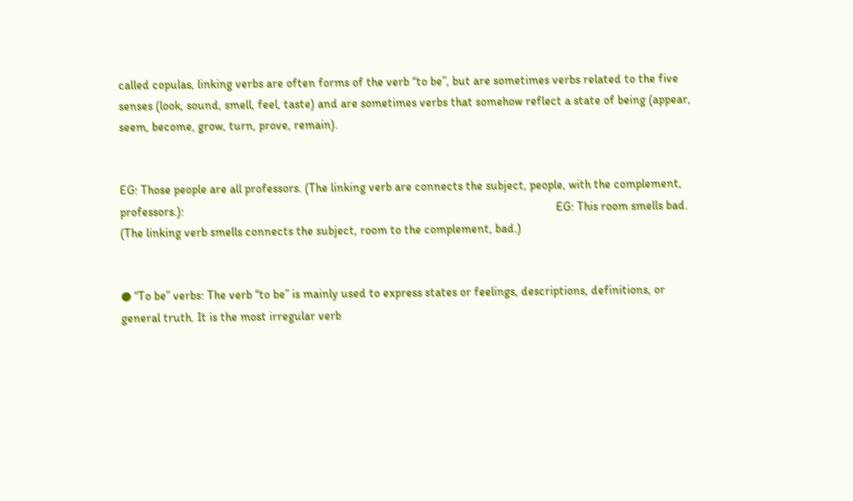called copulas, linking verbs are often forms of the verb “to be”, but are sometimes verbs related to the five senses (look, sound, smell, feel, taste) and are sometimes verbs that somehow reflect a state of being (appear, seem, become, grow, turn, prove, remain).


EG: Those people are all professors. (The linking verb are connects the subject, people, with the complement, professors.):                                                                                                                            EG: This room smells bad. (The linking verb smells connects the subject, room to the complement, bad.)


● “To be” verbs: The verb “to be” is mainly used to express states or feelings, descriptions, definitions, or general truth. It is the most irregular verb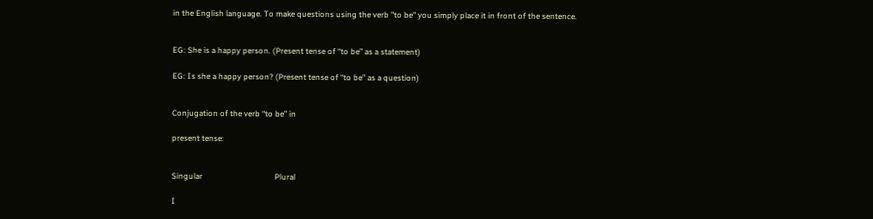in the English language. To make questions using the verb "to be" you simply place it in front of the sentence.


EG: She is a happy person. (Present tense of “to be” as a statement)

EG: Is she a happy person? (Present tense of “to be” as a question)


Conjugation of the verb “to be” in

present tense:


Singular                                    Plural

I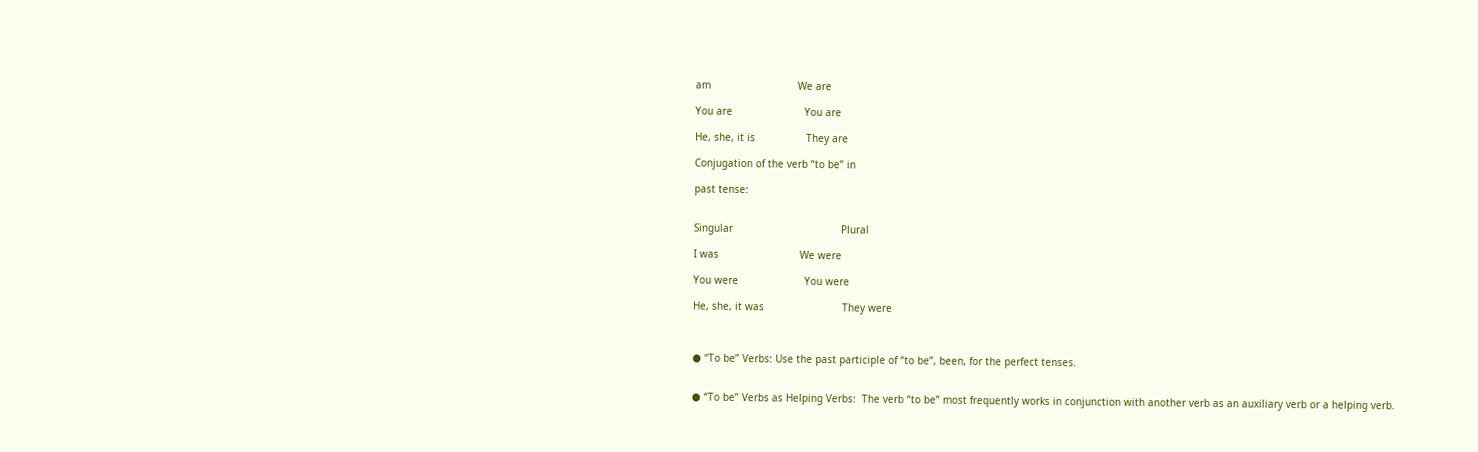am                             We are

You are                        You are

He, she, it is                 They are

Conjugation of the verb “to be” in

past tense:


Singular                                    Plural

I was                           We were

You were                      You were

He, she, it was                          They were



● “To be” Verbs: Use the past participle of “to be”, been, for the perfect tenses.


● “To be” Verbs as Helping Verbs:  The verb “to be” most frequently works in conjunction with another verb as an auxiliary verb or a helping verb.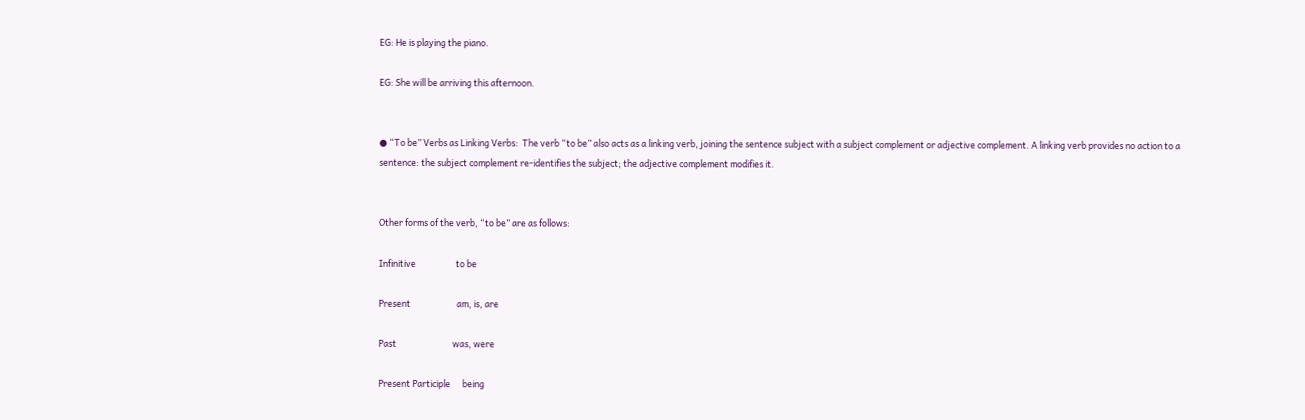EG: He is playing the piano.

EG: She will be arriving this afternoon.


● “To be” Verbs as Linking Verbs:  The verb “to be” also acts as a linking verb, joining the sentence subject with a subject complement or adjective complement. A linking verb provides no action to a sentence: the subject complement re-identifies the subject; the adjective complement modifies it.


Other forms of the verb, “to be” are as follows:

Infinitive                    to be

Present                       am, is, are

Past                            was, were

Present Participle      being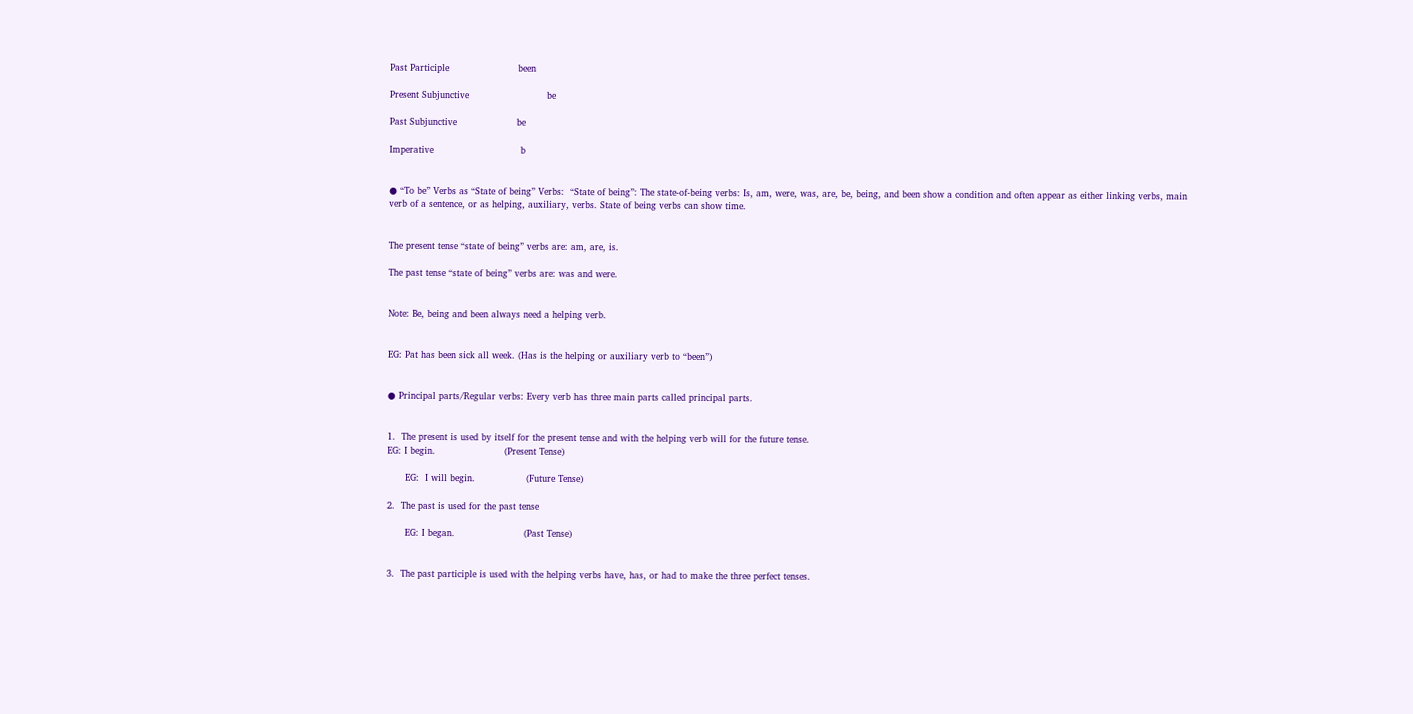Past Participle                       been

Present Subjunctive                          be

Past Subjunctive                    be

Imperative                             b


● “To be” Verbs as “State of being” Verbs:  “State of being”: The state-of-being verbs: Is, am, were, was, are, be, being, and been show a condition and often appear as either linking verbs, main verb of a sentence, or as helping, auxiliary, verbs. State of being verbs can show time.


The present tense “state of being” verbs are: am, are, is.

The past tense “state of being” verbs are: was and were.


Note: Be, being and been always need a helping verb.


EG: Pat has been sick all week. (Has is the helping or auxiliary verb to “been”)


● Principal parts/Regular verbs: Every verb has three main parts called principal parts.


1.  The present is used by itself for the present tense and with the helping verb will for the future tense.
EG: I begin.                       (Present Tense)

      EG:  I will begin.                 (Future Tense)

2.  The past is used for the past tense

      EG: I began.                       (Past Tense)


3.  The past participle is used with the helping verbs have, has, or had to make the three perfect tenses.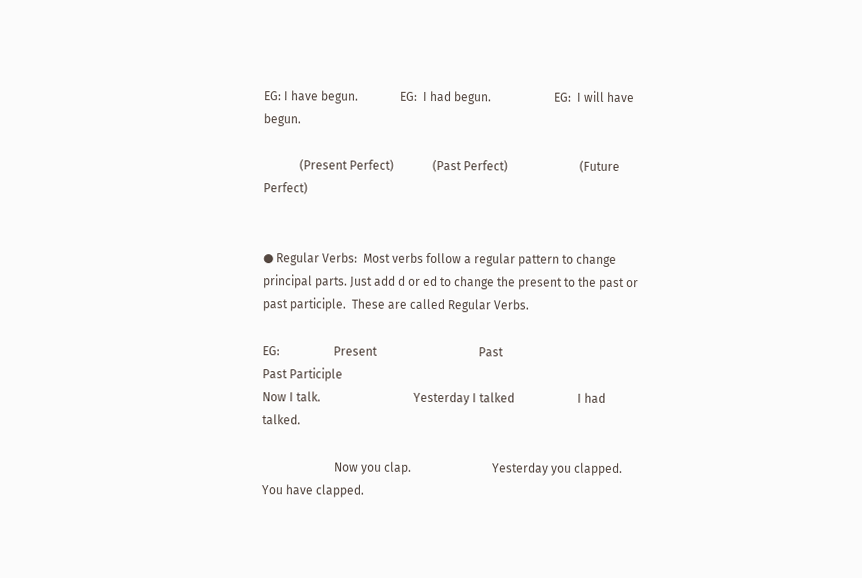EG: I have begun.              EG:  I had begun.                     EG:  I will have begun.

            (Present Perfect)             (Past Perfect)                        (Future Perfect)


● Regular Verbs:  Most verbs follow a regular pattern to change principal parts. Just add d or ed to change the present to the past or past participle.  These are called Regular Verbs.

EG:                  Present                                  Past                                        Past Participle
Now I talk.                               Yesterday I talked                     I had talked.

                        Now you clap.                           Yesterday you clapped.             You have clapped.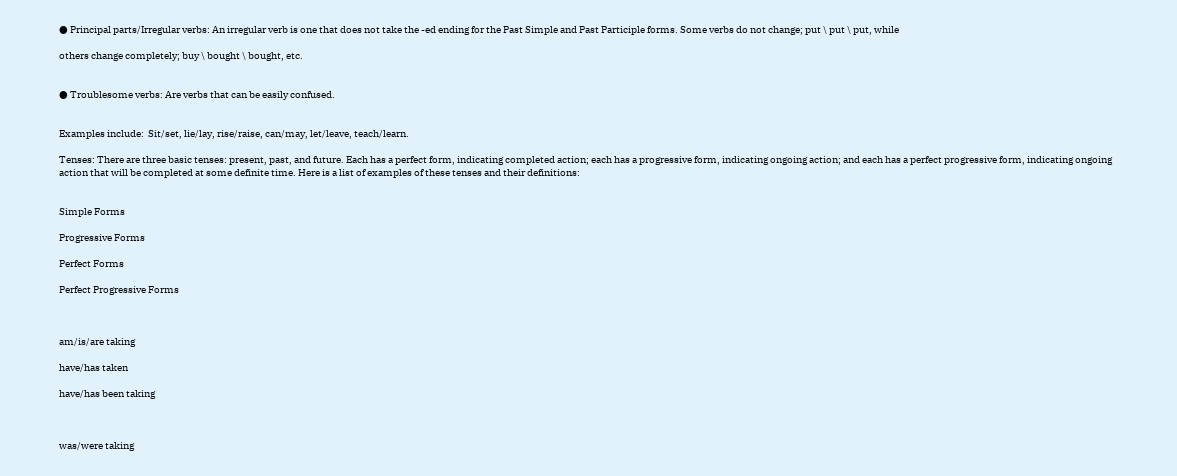● Principal parts/Irregular verbs: An irregular verb is one that does not take the -ed ending for the Past Simple and Past Participle forms. Some verbs do not change; put \ put \ put, while

others change completely; buy \ bought \ bought, etc.


● Troublesome verbs: Are verbs that can be easily confused.


Examples include:  Sit/set, lie/lay, rise/raise, can/may, let/leave, teach/learn.

Tenses: There are three basic tenses: present, past, and future. Each has a perfect form, indicating completed action; each has a progressive form, indicating ongoing action; and each has a perfect progressive form, indicating ongoing action that will be completed at some definite time. Here is a list of examples of these tenses and their definitions:


Simple Forms

Progressive Forms

Perfect Forms

Perfect Progressive Forms



am/is/are taking

have/has taken

have/has been taking



was/were taking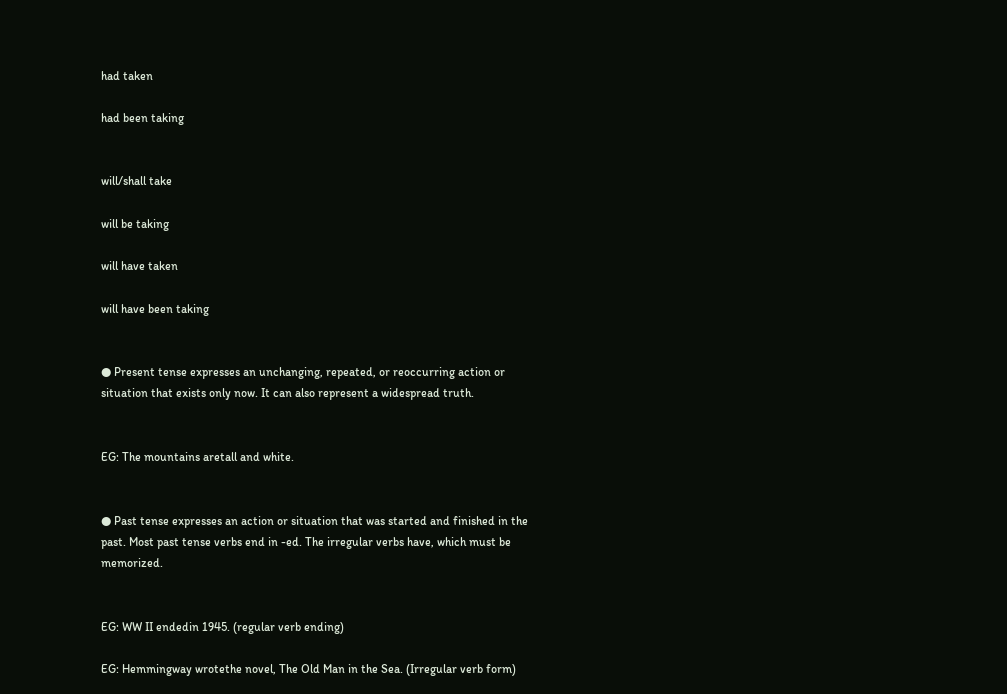had taken

had been taking


will/shall take

will be taking

will have taken

will have been taking


● Present tense expresses an unchanging, repeated, or reoccurring action or situation that exists only now. It can also represent a widespread truth.


EG: The mountains aretall and white.


● Past tense expresses an action or situation that was started and finished in the past. Most past tense verbs end in -ed. The irregular verbs have, which must be memorized.


EG: WW II endedin 1945. (regular verb ending)

EG: Hemmingway wrotethe novel, The Old Man in the Sea. (Irregular verb form)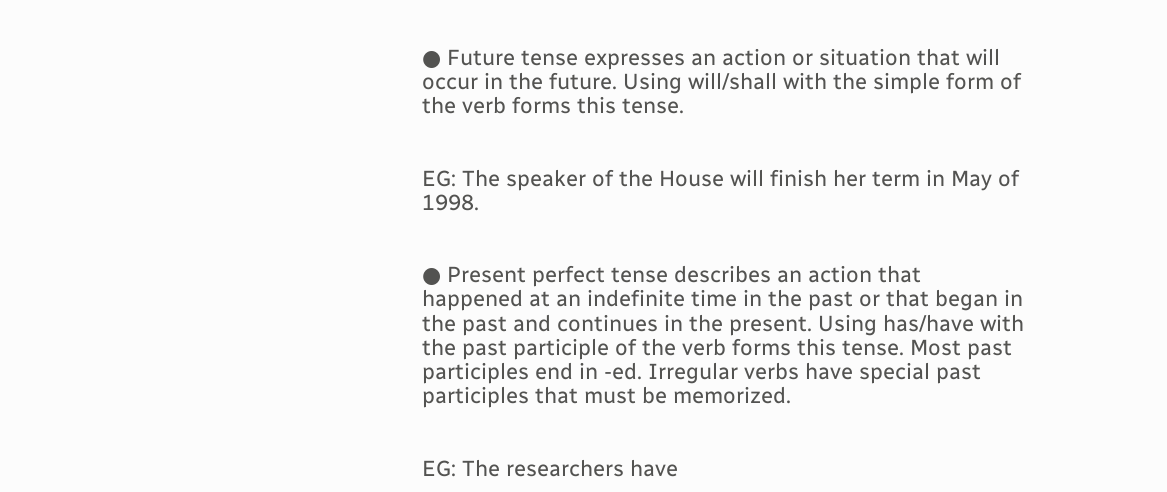● Future tense expresses an action or situation that will occur in the future. Using will/shall with the simple form of the verb forms this tense.


EG: The speaker of the House will finish her term in May of 1998.


● Present perfect tense describes an action that happened at an indefinite time in the past or that began in the past and continues in the present. Using has/have with the past participle of the verb forms this tense. Most past participles end in -ed. Irregular verbs have special past participles that must be memorized.


EG: The researchers have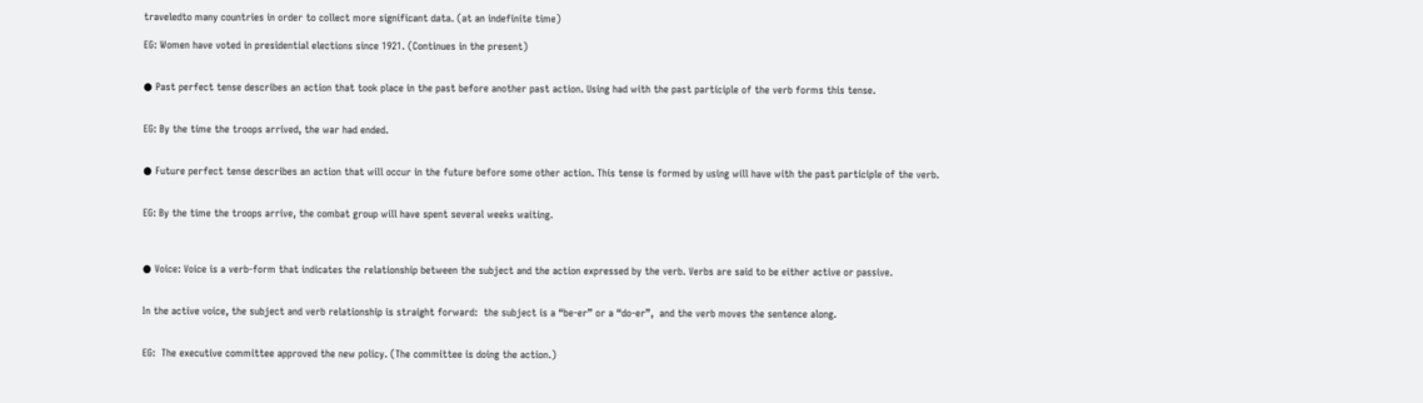traveledto many countries in order to collect more significant data. (at an indefinite time)

EG: Women have voted in presidential elections since 1921. (Continues in the present)


● Past perfect tense describes an action that took place in the past before another past action. Using had with the past participle of the verb forms this tense.


EG: By the time the troops arrived, the war had ended.


● Future perfect tense describes an action that will occur in the future before some other action. This tense is formed by using will have with the past participle of the verb.


EG: By the time the troops arrive, the combat group will have spent several weeks waiting.



● Voice: Voice is a verb-form that indicates the relationship between the subject and the action expressed by the verb. Verbs are said to be either active or passive.


In the active voice, the subject and verb relationship is straight forward:  the subject is a “be-er” or a “do-er”,  and the verb moves the sentence along.


EG:  The executive committee approved the new policy. (The committee is doing the action.)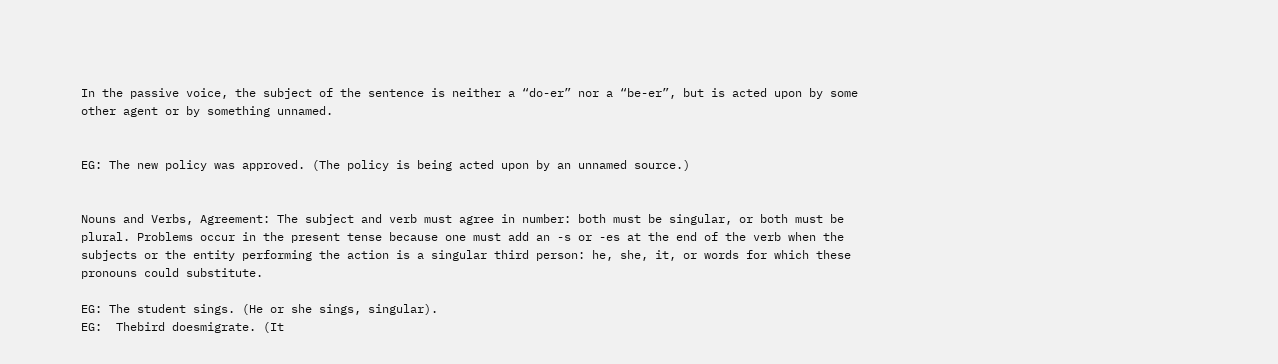In the passive voice, the subject of the sentence is neither a “do-er” nor a “be-er”, but is acted upon by some other agent or by something unnamed.


EG: The new policy was approved. (The policy is being acted upon by an unnamed source.)


Nouns and Verbs, Agreement: The subject and verb must agree in number: both must be singular, or both must be plural. Problems occur in the present tense because one must add an -s or -es at the end of the verb when the subjects or the entity performing the action is a singular third person: he, she, it, or words for which these pronouns could substitute.

EG: The student sings. (He or she sings, singular).                                                                                   EG:  Thebird doesmigrate. (It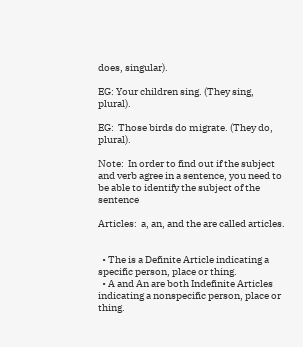does, singular).

EG: Your children sing. (They sing, plural).

EG:  Those birds do migrate. (They do, plural).

Note:  In order to find out if the subject and verb agree in a sentence, you need to be able to identify the subject of the sentence

Articles:  a, an, and the are called articles.


  • The is a Definite Article indicating a specific person, place or thing.
  • A and An are both Indefinite Articles indicating a nonspecific person, place or thing.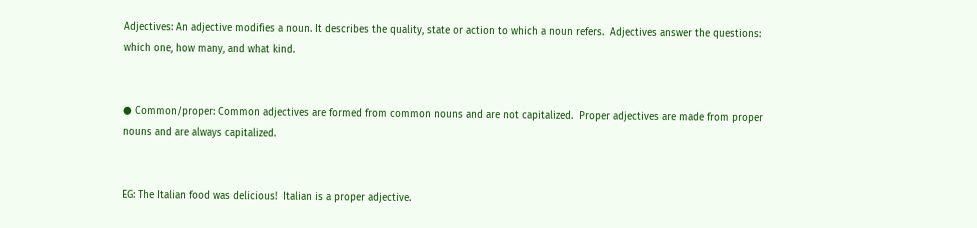Adjectives: An adjective modifies a noun. It describes the quality, state or action to which a noun refers.  Adjectives answer the questions:  which one, how many, and what kind.


● Common/proper: Common adjectives are formed from common nouns and are not capitalized.  Proper adjectives are made from proper nouns and are always capitalized.


EG: The Italian food was delicious!  Italian is a proper adjective.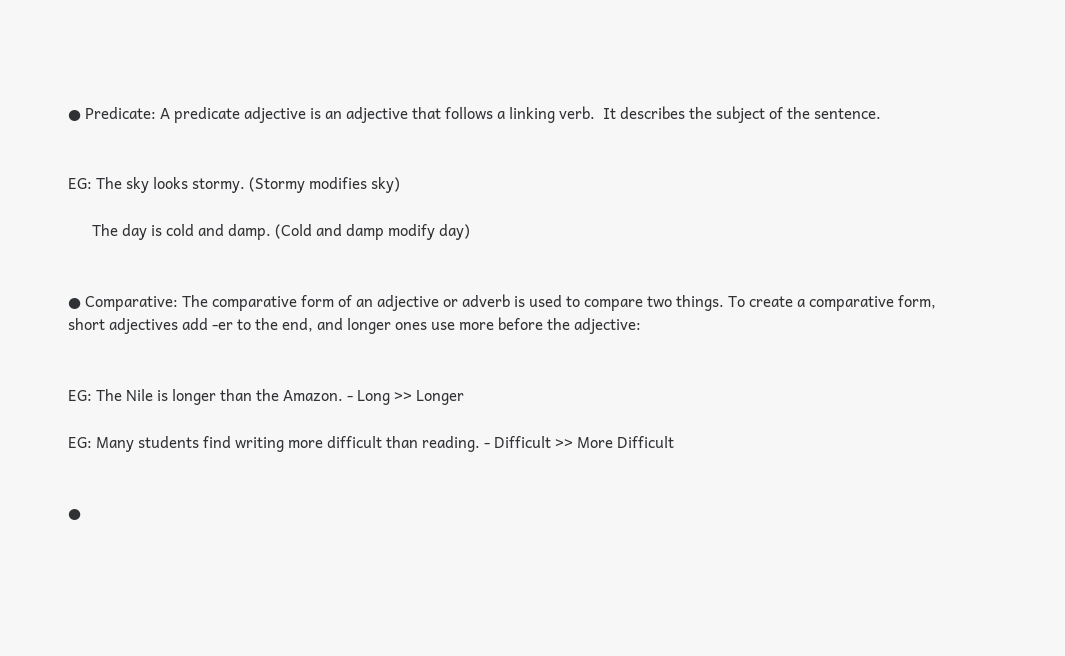● Predicate: A predicate adjective is an adjective that follows a linking verb.  It describes the subject of the sentence.


EG: The sky looks stormy. (Stormy modifies sky)

      The day is cold and damp. (Cold and damp modify day)


● Comparative: The comparative form of an adjective or adverb is used to compare two things. To create a comparative form, short adjectives add -er to the end, and longer ones use more before the adjective:


EG: The Nile is longer than the Amazon. - Long >> Longer

EG: Many students find writing more difficult than reading. - Difficult >> More Difficult


●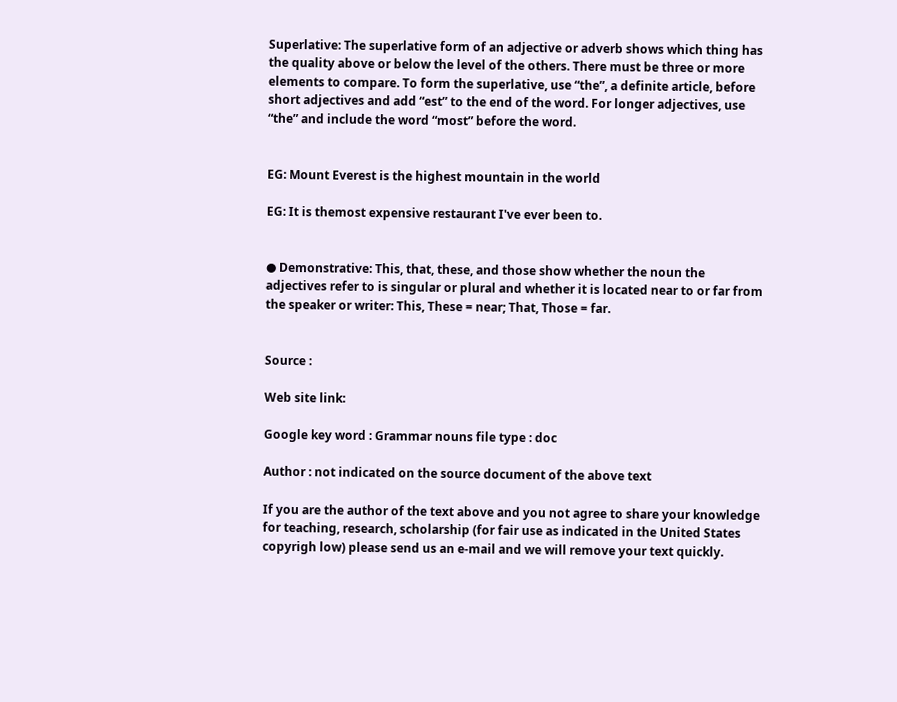Superlative: The superlative form of an adjective or adverb shows which thing has the quality above or below the level of the others. There must be three or more elements to compare. To form the superlative, use “the”, a definite article, before short adjectives and add “est” to the end of the word. For longer adjectives, use “the” and include the word “most” before the word.


EG: Mount Everest is the highest mountain in the world

EG: It is themost expensive restaurant I've ever been to.


● Demonstrative: This, that, these, and those show whether the noun the adjectives refer to is singular or plural and whether it is located near to or far from the speaker or writer: This, These = near; That, Those = far.


Source :

Web site link:

Google key word : Grammar nouns file type : doc

Author : not indicated on the source document of the above text

If you are the author of the text above and you not agree to share your knowledge for teaching, research, scholarship (for fair use as indicated in the United States copyrigh low) please send us an e-mail and we will remove your text quickly.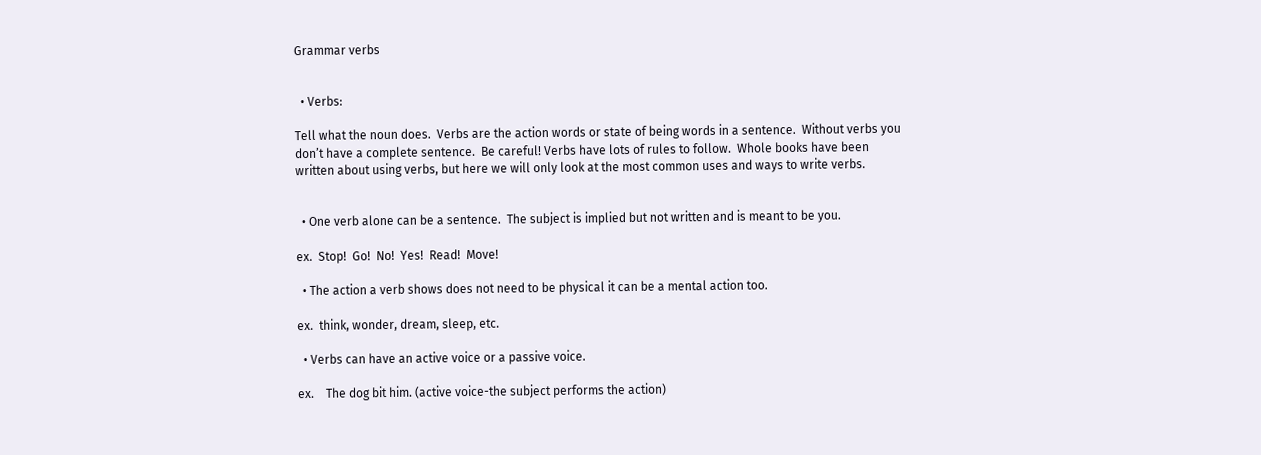Grammar verbs


  • Verbs:

Tell what the noun does.  Verbs are the action words or state of being words in a sentence.  Without verbs you don’t have a complete sentence.  Be careful! Verbs have lots of rules to follow.  Whole books have been written about using verbs, but here we will only look at the most common uses and ways to write verbs.


  • One verb alone can be a sentence.  The subject is implied but not written and is meant to be you.

ex.  Stop!  Go!  No!  Yes!  Read!  Move!

  • The action a verb shows does not need to be physical it can be a mental action too.

ex.  think, wonder, dream, sleep, etc.

  • Verbs can have an active voice or a passive voice.

ex.    The dog bit him. (active voice-the subject performs the action)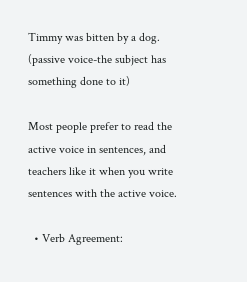Timmy was bitten by a dog. (passive voice-the subject has something done to it)

Most people prefer to read the active voice in sentences, and teachers like it when you write sentences with the active voice.

  • Verb Agreement: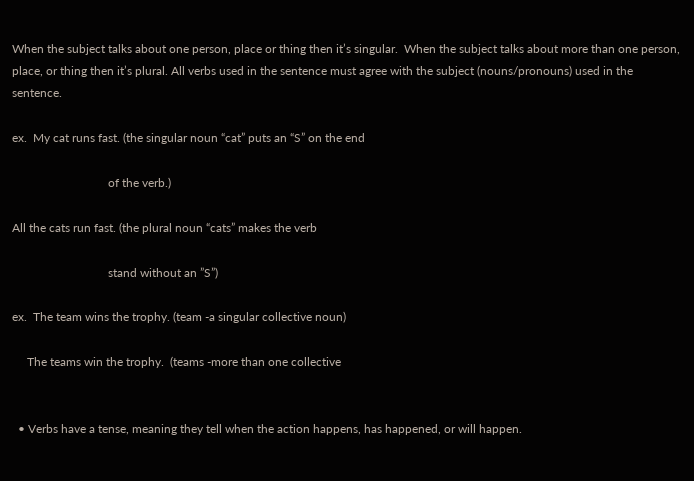When the subject talks about one person, place or thing then it’s singular.  When the subject talks about more than one person, place, or thing then it’s plural. All verbs used in the sentence must agree with the subject (nouns/pronouns) used in the sentence.

ex.  My cat runs fast. (the singular noun “cat” puts an “S” on the end

                                of the verb.)

All the cats run fast. (the plural noun “cats” makes the verb

                                stand without an ”S”)

ex.  The team wins the trophy. (team -a singular collective noun)

     The teams win the trophy.  (teams -more than one collective


  • Verbs have a tense, meaning they tell when the action happens, has happened, or will happen.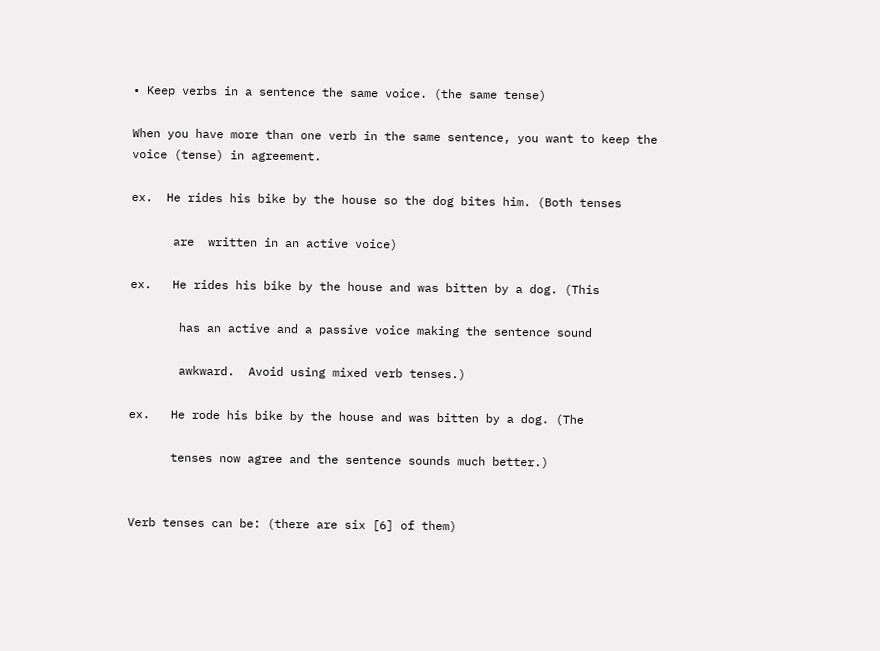• Keep verbs in a sentence the same voice. (the same tense)

When you have more than one verb in the same sentence, you want to keep the voice (tense) in agreement.

ex.  He rides his bike by the house so the dog bites him. (Both tenses

      are  written in an active voice)

ex.   He rides his bike by the house and was bitten by a dog. (This

       has an active and a passive voice making the sentence sound

       awkward.  Avoid using mixed verb tenses.)

ex.   He rode his bike by the house and was bitten by a dog. (The

      tenses now agree and the sentence sounds much better.)


Verb tenses can be: (there are six [6] of them)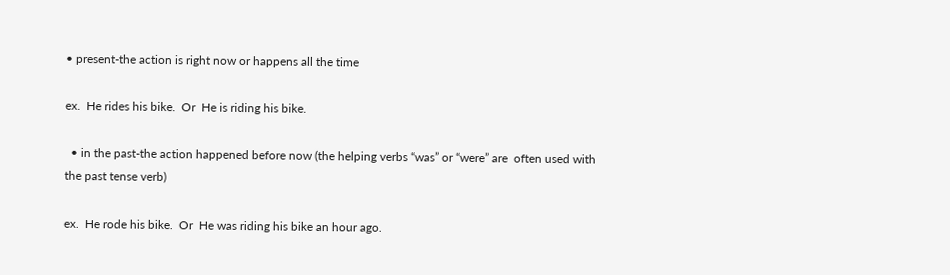• present-the action is right now or happens all the time

ex.  He rides his bike.  Or  He is riding his bike.

  • in the past-the action happened before now (the helping verbs “was” or “were” are  often used with the past tense verb)

ex.  He rode his bike.  Or  He was riding his bike an hour ago.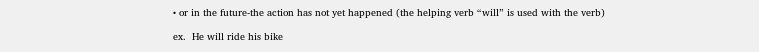• or in the future-the action has not yet happened (the helping verb “will” is used with the verb)

ex.  He will ride his bike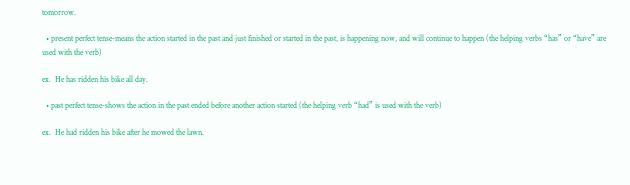tomorrow.

  • present perfect tense-means the action started in the past and just finished or started in the past, is happening now, and will continue to happen (the helping verbs “has” or “have” are used with the verb)

ex.  He has ridden his bike all day.

  • past perfect tense-shows the action in the past ended before another action started (the helping verb “had” is used with the verb)

ex.  He had ridden his bike after he mowed the lawn.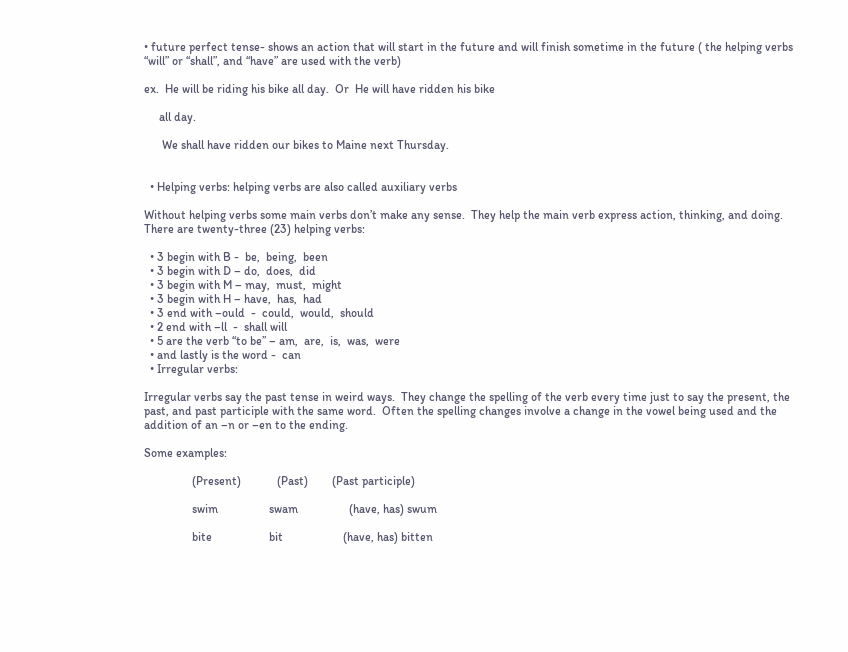• future perfect tense- shows an action that will start in the future and will finish sometime in the future ( the helping verbs “will” or “shall”, and “have” are used with the verb)

ex.  He will be riding his bike all day.  Or  He will have ridden his bike

     all day.

      We shall have ridden our bikes to Maine next Thursday.


  • Helping verbs: helping verbs are also called auxiliary verbs

Without helping verbs some main verbs don’t make any sense.  They help the main verb express action, thinking, and doing.  There are twenty-three (23) helping verbs:

  • 3 begin with B -  be,  being,  been
  • 3 begin with D – do,  does,  did
  • 3 begin with M – may,  must,  might
  • 3 begin with H – have,  has,  had
  • 3 end with –ould  -  could,  would,  should
  • 2 end with –ll  -  shall will
  • 5 are the verb “to be” – am,  are,  is,  was,  were
  • and lastly is the word -  can
  • Irregular verbs:

Irregular verbs say the past tense in weird ways.  They change the spelling of the verb every time just to say the present, the past, and past participle with the same word.  Often the spelling changes involve a change in the vowel being used and the addition of an –n or –en to the ending.

Some examples:

                (Present)            (Past)        (Past participle)

                swim                 swam                 (have, has) swum

                bite                   bit                    (have, has) bitten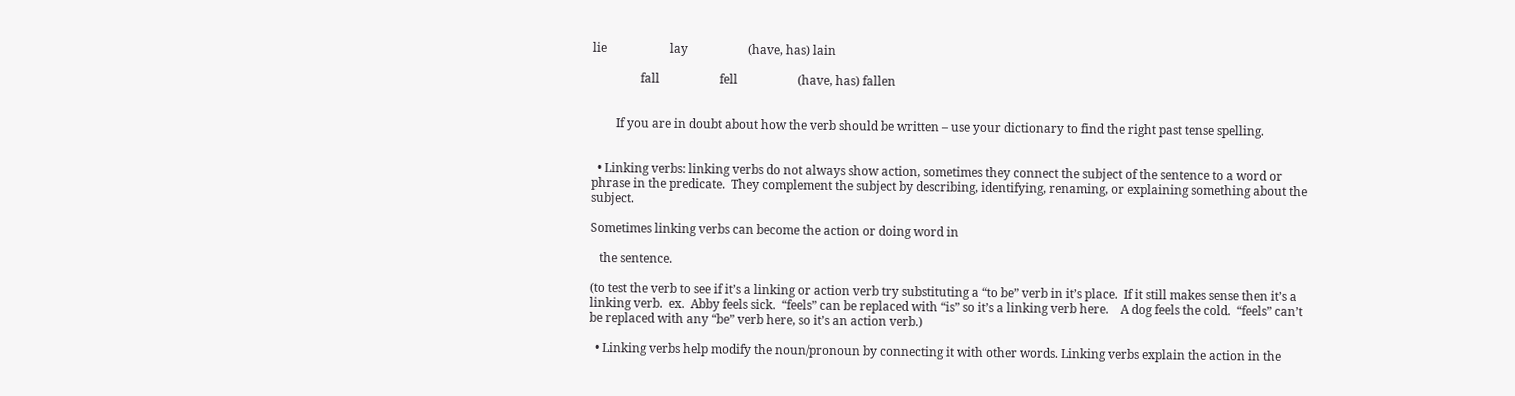lie                     lay                    (have, has) lain

                fall                    fell                    (have, has) fallen


        If you are in doubt about how the verb should be written – use your dictionary to find the right past tense spelling.


  • Linking verbs: linking verbs do not always show action, sometimes they connect the subject of the sentence to a word or phrase in the predicate.  They complement the subject by describing, identifying, renaming, or explaining something about the subject.

Sometimes linking verbs can become the action or doing word in

   the sentence.

(to test the verb to see if it’s a linking or action verb try substituting a “to be” verb in it’s place.  If it still makes sense then it’s a linking verb.  ex.  Abby feels sick.  “feels” can be replaced with “is” so it’s a linking verb here.    A dog feels the cold.  “feels” can’t be replaced with any “be” verb here, so it’s an action verb.)

  • Linking verbs help modify the noun/pronoun by connecting it with other words. Linking verbs explain the action in the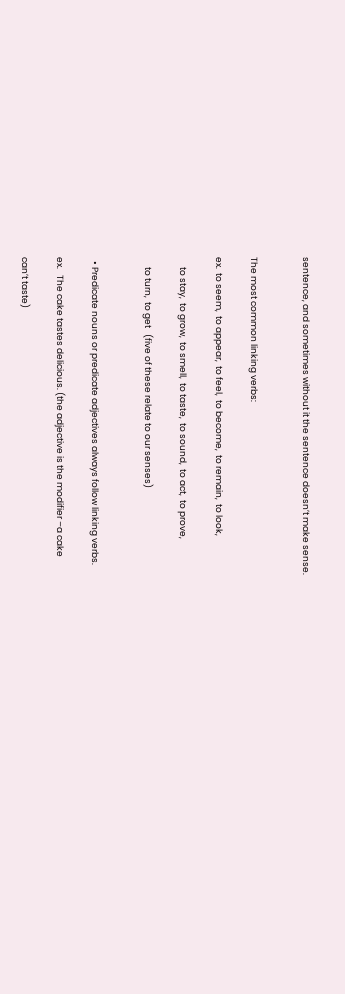sentence, and sometimes without it the sentence doesn’t make sense.


The most common linking verbs:

ex.  to seem,  to appear,  to feel,  to become,  to remain,  to look,

     to stay,  to grow,  to smell,  to taste,  to sound,  to act,  to prove,

     to turn,  to get   (five of these relate to our senses)


  • Predicate nouns or predicate adjectives always follow linking verbs.

ex.   The cake tastes delicious. (the adjective is the modifier –a cake

can’t taste)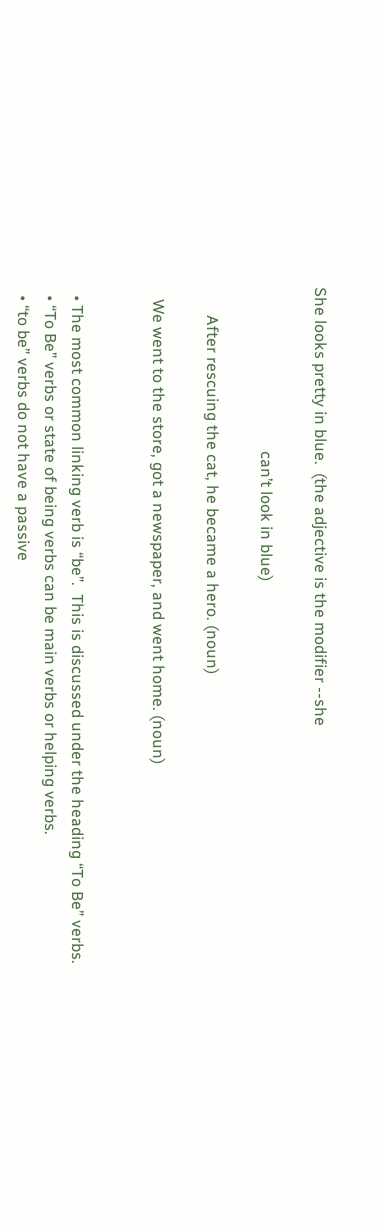She looks pretty in blue.  (the adjective is the modifier --she

                                         can’t look in blue)

       After rescuing the cat, he became a hero. (noun)

   We went to the store, got a newspaper, and went home. (noun)


  • The most common linking verb is “be”.  This is discussed under the heading “To Be” verbs.
  • “To Be” verbs or state of being verbs can be main verbs or helping verbs.
  • “to be” verbs do not have a passive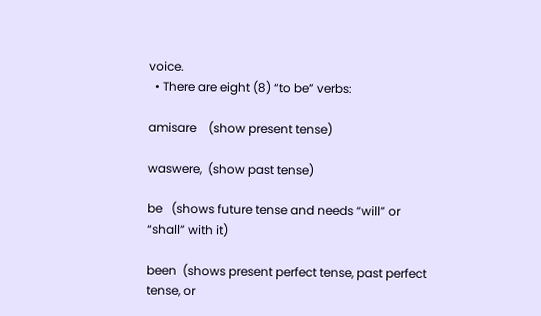voice.
  • There are eight (8) “to be” verbs:

amisare    (show present tense)

waswere,  (show past tense)

be   (shows future tense and needs “will” or “shall” with it)

been  (shows present perfect tense, past perfect tense, or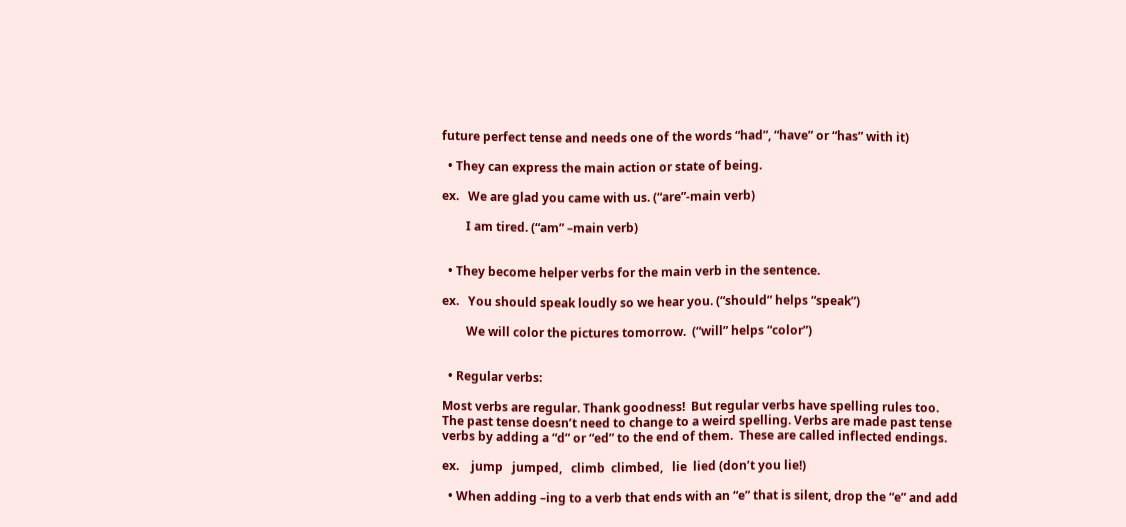future perfect tense and needs one of the words “had”, “have” or “has” with it)

  • They can express the main action or state of being.

ex.   We are glad you came with us. (“are”-main verb)

        I am tired. (“am” –main verb)


  • They become helper verbs for the main verb in the sentence.

ex.   You should speak loudly so we hear you. (“should” helps “speak”)

        We will color the pictures tomorrow.  (“will” helps “color”)


  • Regular verbs:

Most verbs are regular. Thank goodness!  But regular verbs have spelling rules too. The past tense doesn’t need to change to a weird spelling. Verbs are made past tense verbs by adding a “d” or “ed” to the end of them.  These are called inflected endings.

ex.    jump   jumped,   climb  climbed,   lie  lied (don’t you lie!)

  • When adding –ing to a verb that ends with an “e” that is silent, drop the “e” and add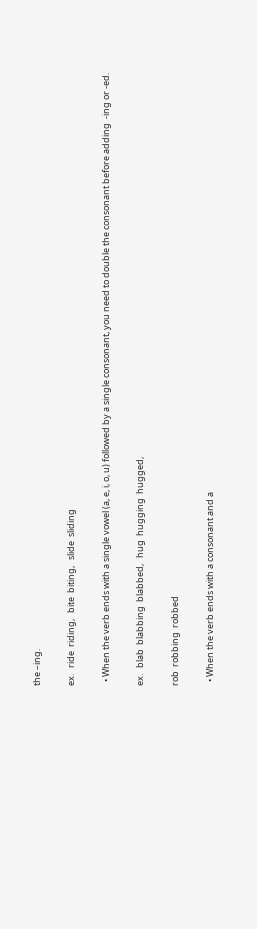the –ing.

ex.   ride  riding,   bite  biting,   slide  sliding

  • When the verb ends with a single vowel (a, e, i, o, u) followed by a single consonant, you need to double the consonant before adding  -ing or -ed.

ex.   blab  blabbing  blabbed,   hug  hugging  hugged,

rob  robbing  robbed

  • When the verb ends with a consonant and a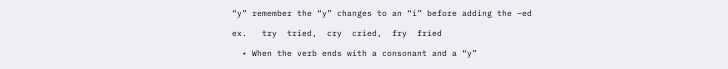“y” remember the “y” changes to an “i” before adding the –ed

ex.   try  tried,  cry  cried,  fry  fried

  • When the verb ends with a consonant and a “y”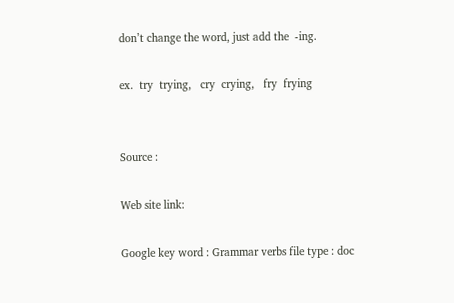don’t change the word, just add the  -ing.

ex.  try  trying,   cry  crying,   fry  frying


Source :

Web site link:

Google key word : Grammar verbs file type : doc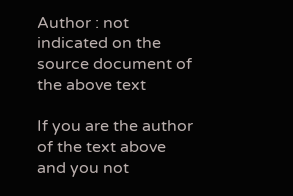Author : not indicated on the source document of the above text

If you are the author of the text above and you not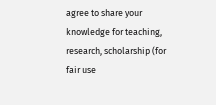agree to share your knowledge for teaching, research, scholarship (for fair use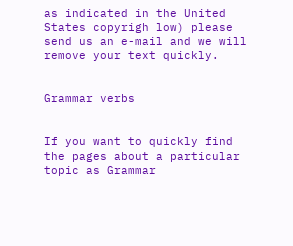as indicated in the United States copyrigh low) please send us an e-mail and we will remove your text quickly.


Grammar verbs


If you want to quickly find the pages about a particular topic as Grammar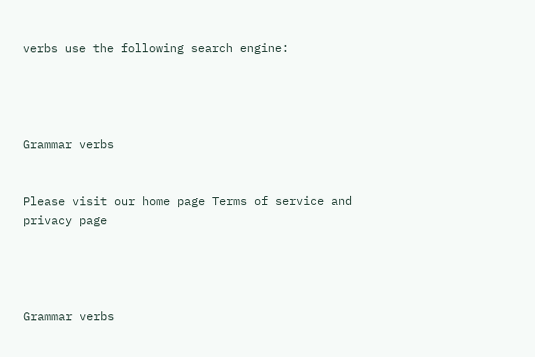verbs use the following search engine:




Grammar verbs


Please visit our home page Terms of service and privacy page




Grammar verbs